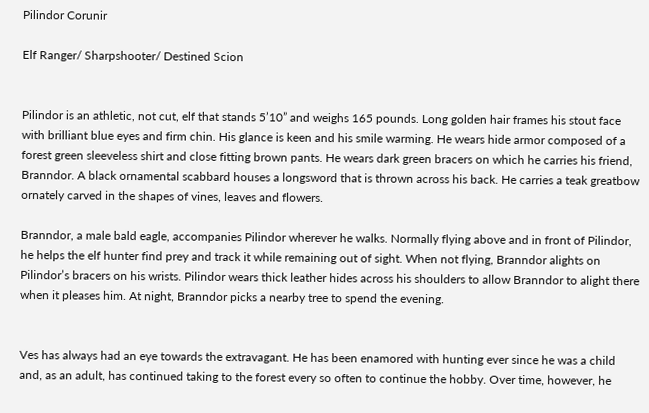Pilindor Corunir

Elf Ranger/ Sharpshooter/ Destined Scion


Pilindor is an athletic, not cut, elf that stands 5’10” and weighs 165 pounds. Long golden hair frames his stout face with brilliant blue eyes and firm chin. His glance is keen and his smile warming. He wears hide armor composed of a forest green sleeveless shirt and close fitting brown pants. He wears dark green bracers on which he carries his friend, Branndor. A black ornamental scabbard houses a longsword that is thrown across his back. He carries a teak greatbow ornately carved in the shapes of vines, leaves and flowers.

Branndor, a male bald eagle, accompanies Pilindor wherever he walks. Normally flying above and in front of Pilindor, he helps the elf hunter find prey and track it while remaining out of sight. When not flying, Branndor alights on Pilindor’s bracers on his wrists. Pilindor wears thick leather hides across his shoulders to allow Branndor to alight there when it pleases him. At night, Branndor picks a nearby tree to spend the evening.


Ves has always had an eye towards the extravagant. He has been enamored with hunting ever since he was a child and, as an adult, has continued taking to the forest every so often to continue the hobby. Over time, however, he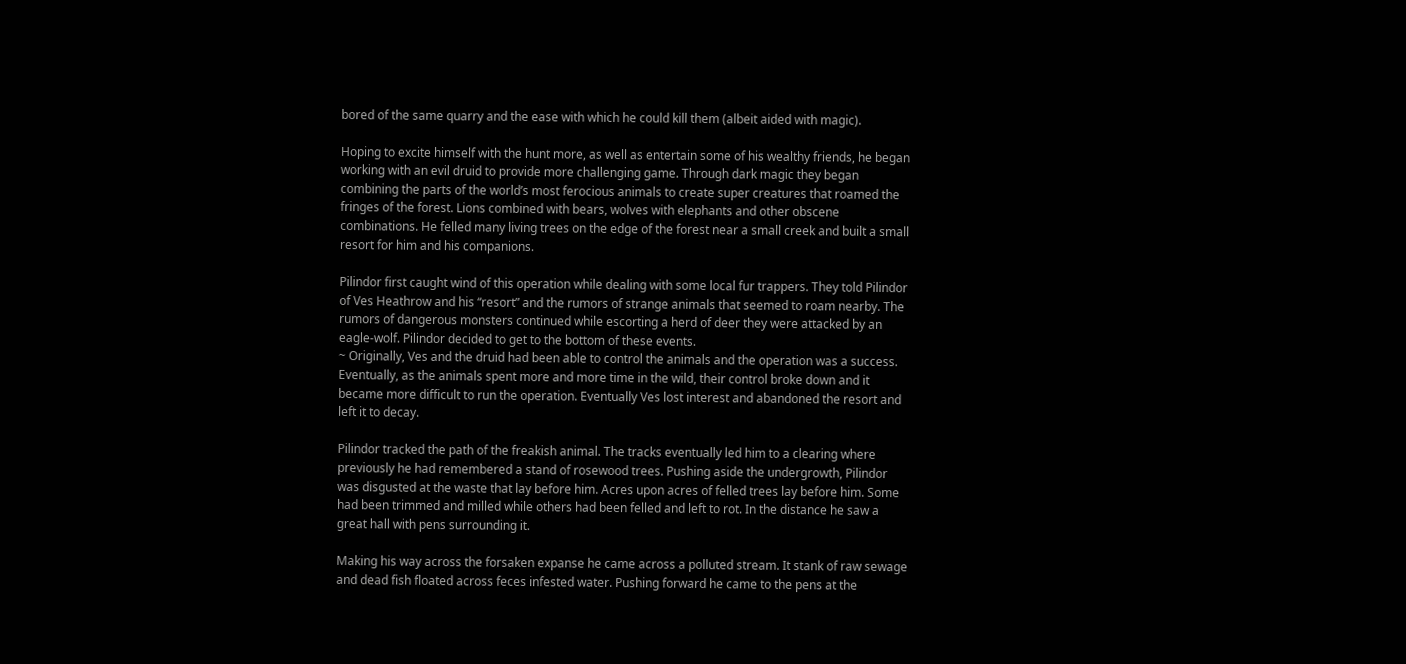bored of the same quarry and the ease with which he could kill them (albeit aided with magic).

Hoping to excite himself with the hunt more, as well as entertain some of his wealthy friends, he began working with an evil druid to provide more challenging game. Through dark magic they began combining the parts of the world’s most ferocious animals to create super creatures that roamed the fringes of the forest. Lions combined with bears, wolves with elephants and other obscene combinations. He felled many living trees on the edge of the forest near a small creek and built a small resort for him and his companions.

Pilindor first caught wind of this operation while dealing with some local fur trappers. They told Pilindor of Ves Heathrow and his “resort” and the rumors of strange animals that seemed to roam nearby. The rumors of dangerous monsters continued while escorting a herd of deer they were attacked by an eagle-wolf. Pilindor decided to get to the bottom of these events.
~ Originally, Ves and the druid had been able to control the animals and the operation was a success. Eventually, as the animals spent more and more time in the wild, their control broke down and it became more difficult to run the operation. Eventually Ves lost interest and abandoned the resort and left it to decay.

Pilindor tracked the path of the freakish animal. The tracks eventually led him to a clearing where previously he had remembered a stand of rosewood trees. Pushing aside the undergrowth, Pilindor was disgusted at the waste that lay before him. Acres upon acres of felled trees lay before him. Some had been trimmed and milled while others had been felled and left to rot. In the distance he saw a great hall with pens surrounding it.

Making his way across the forsaken expanse he came across a polluted stream. It stank of raw sewage and dead fish floated across feces infested water. Pushing forward he came to the pens at the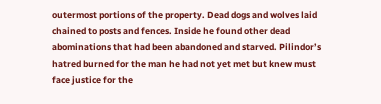outermost portions of the property. Dead dogs and wolves laid chained to posts and fences. Inside he found other dead abominations that had been abandoned and starved. Pilindor’s hatred burned for the man he had not yet met but knew must face justice for the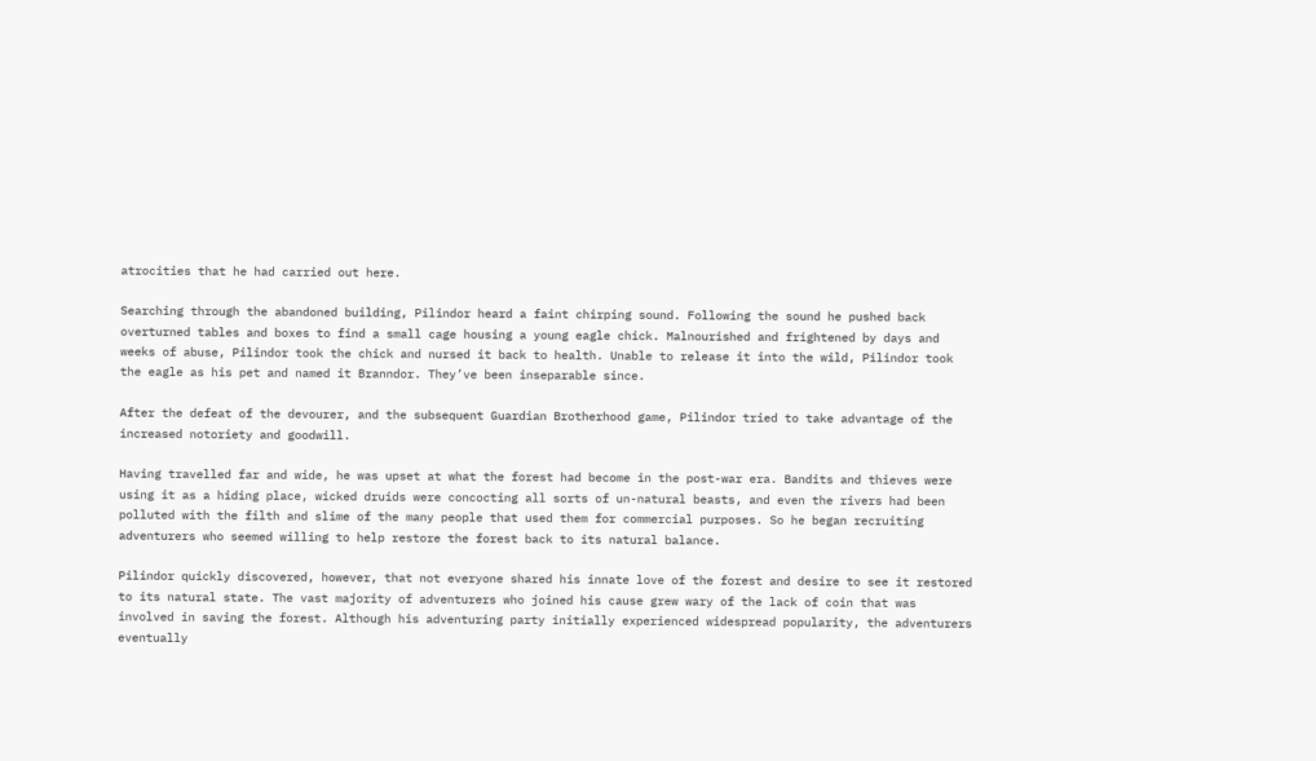atrocities that he had carried out here.

Searching through the abandoned building, Pilindor heard a faint chirping sound. Following the sound he pushed back overturned tables and boxes to find a small cage housing a young eagle chick. Malnourished and frightened by days and weeks of abuse, Pilindor took the chick and nursed it back to health. Unable to release it into the wild, Pilindor took the eagle as his pet and named it Branndor. They’ve been inseparable since.

After the defeat of the devourer, and the subsequent Guardian Brotherhood game, Pilindor tried to take advantage of the increased notoriety and goodwill.

Having travelled far and wide, he was upset at what the forest had become in the post-war era. Bandits and thieves were using it as a hiding place, wicked druids were concocting all sorts of un-natural beasts, and even the rivers had been polluted with the filth and slime of the many people that used them for commercial purposes. So he began recruiting adventurers who seemed willing to help restore the forest back to its natural balance.

Pilindor quickly discovered, however, that not everyone shared his innate love of the forest and desire to see it restored to its natural state. The vast majority of adventurers who joined his cause grew wary of the lack of coin that was involved in saving the forest. Although his adventuring party initially experienced widespread popularity, the adventurers eventually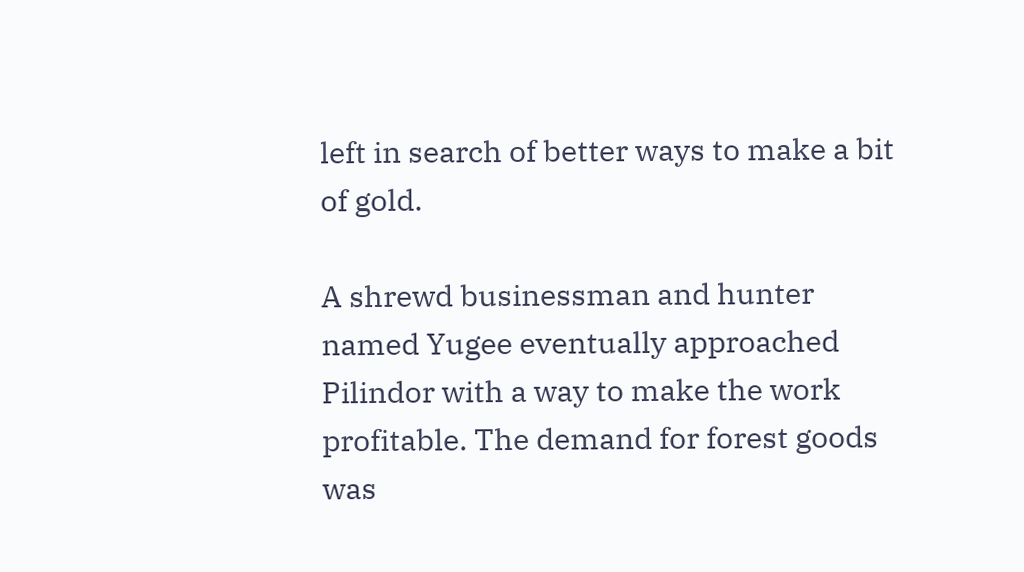left in search of better ways to make a bit of gold.

A shrewd businessman and hunter named Yugee eventually approached Pilindor with a way to make the work profitable. The demand for forest goods was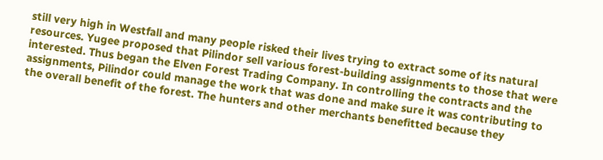still very high in Westfall and many people risked their lives trying to extract some of its natural resources. Yugee proposed that Pilindor sell various forest-building assignments to those that were interested. Thus began the Elven Forest Trading Company. In controlling the contracts and the assignments, Pilindor could manage the work that was done and make sure it was contributing to the overall benefit of the forest. The hunters and other merchants benefitted because they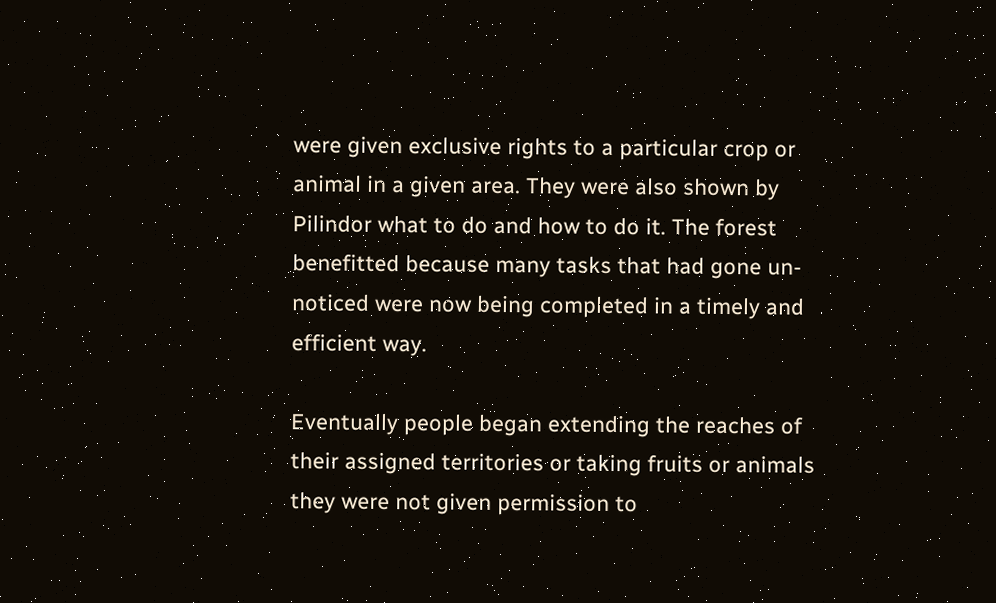were given exclusive rights to a particular crop or animal in a given area. They were also shown by Pilindor what to do and how to do it. The forest benefitted because many tasks that had gone un-noticed were now being completed in a timely and efficient way.

Eventually people began extending the reaches of their assigned territories or taking fruits or animals they were not given permission to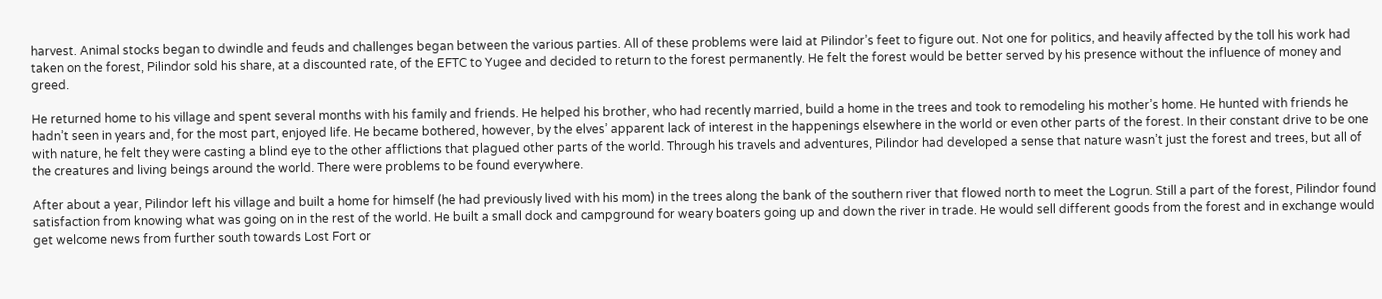harvest. Animal stocks began to dwindle and feuds and challenges began between the various parties. All of these problems were laid at Pilindor’s feet to figure out. Not one for politics, and heavily affected by the toll his work had taken on the forest, Pilindor sold his share, at a discounted rate, of the EFTC to Yugee and decided to return to the forest permanently. He felt the forest would be better served by his presence without the influence of money and greed.

He returned home to his village and spent several months with his family and friends. He helped his brother, who had recently married, build a home in the trees and took to remodeling his mother’s home. He hunted with friends he hadn’t seen in years and, for the most part, enjoyed life. He became bothered, however, by the elves’ apparent lack of interest in the happenings elsewhere in the world or even other parts of the forest. In their constant drive to be one with nature, he felt they were casting a blind eye to the other afflictions that plagued other parts of the world. Through his travels and adventures, Pilindor had developed a sense that nature wasn’t just the forest and trees, but all of the creatures and living beings around the world. There were problems to be found everywhere.

After about a year, Pilindor left his village and built a home for himself (he had previously lived with his mom) in the trees along the bank of the southern river that flowed north to meet the Logrun. Still a part of the forest, Pilindor found satisfaction from knowing what was going on in the rest of the world. He built a small dock and campground for weary boaters going up and down the river in trade. He would sell different goods from the forest and in exchange would get welcome news from further south towards Lost Fort or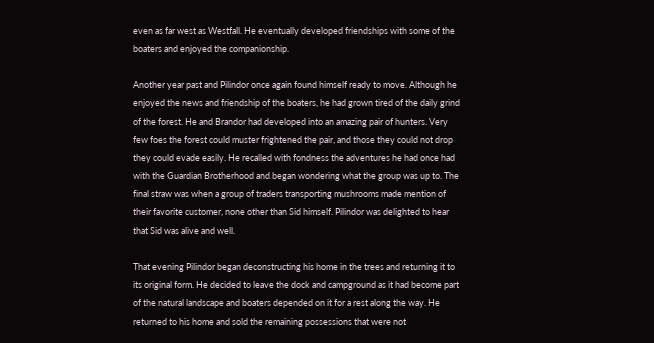even as far west as Westfall. He eventually developed friendships with some of the boaters and enjoyed the companionship.

Another year past and Pilindor once again found himself ready to move. Although he enjoyed the news and friendship of the boaters, he had grown tired of the daily grind of the forest. He and Brandor had developed into an amazing pair of hunters. Very few foes the forest could muster frightened the pair, and those they could not drop they could evade easily. He recalled with fondness the adventures he had once had with the Guardian Brotherhood and began wondering what the group was up to. The final straw was when a group of traders transporting mushrooms made mention of their favorite customer, none other than Sid himself. Pilindor was delighted to hear that Sid was alive and well.

That evening Pilindor began deconstructing his home in the trees and returning it to its original form. He decided to leave the dock and campground as it had become part of the natural landscape and boaters depended on it for a rest along the way. He returned to his home and sold the remaining possessions that were not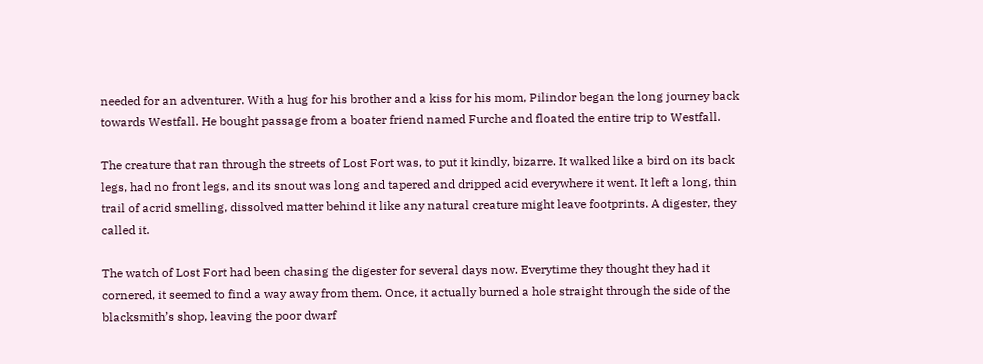needed for an adventurer. With a hug for his brother and a kiss for his mom, Pilindor began the long journey back towards Westfall. He bought passage from a boater friend named Furche and floated the entire trip to Westfall.

The creature that ran through the streets of Lost Fort was, to put it kindly, bizarre. It walked like a bird on its back legs, had no front legs, and its snout was long and tapered and dripped acid everywhere it went. It left a long, thin trail of acrid smelling, dissolved matter behind it like any natural creature might leave footprints. A digester, they called it.

The watch of Lost Fort had been chasing the digester for several days now. Everytime they thought they had it cornered, it seemed to find a way away from them. Once, it actually burned a hole straight through the side of the blacksmith’s shop, leaving the poor dwarf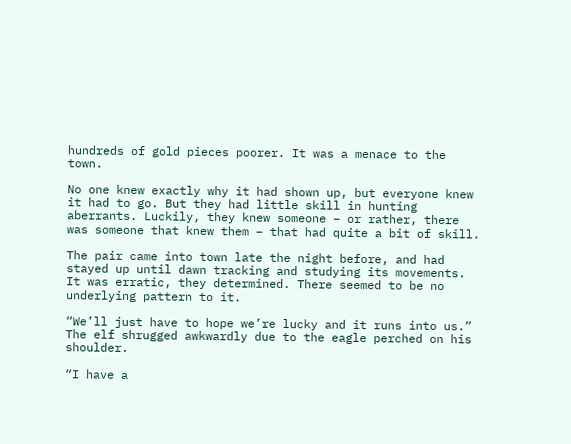hundreds of gold pieces poorer. It was a menace to the town.

No one knew exactly why it had shown up, but everyone knew it had to go. But they had little skill in hunting aberrants. Luckily, they knew someone – or rather, there was someone that knew them – that had quite a bit of skill.

The pair came into town late the night before, and had stayed up until dawn tracking and studying its movements. It was erratic, they determined. There seemed to be no underlying pattern to it.

“We’ll just have to hope we’re lucky and it runs into us.” The elf shrugged awkwardly due to the eagle perched on his shoulder.

“I have a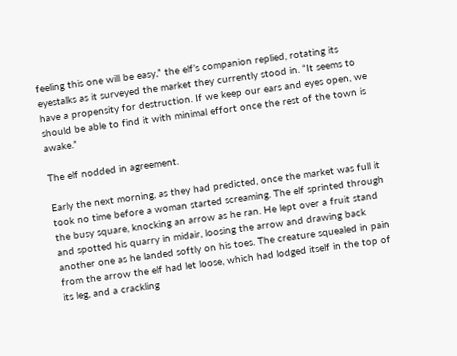feeling this one will be easy,” the elf’s companion replied, rotating its eyestalks as it surveyed the market they currently stood in. “It seems to have a propensity for destruction. If we keep our ears and eyes open, we should be able to find it with minimal effort once the rest of the town is awake.”

The elf nodded in agreement.

Early the next morning, as they had predicted, once the market was full it took no time before a woman started screaming. The elf sprinted through the busy square, knocking an arrow as he ran. He lept over a fruit stand and spotted his quarry in midair, loosing the arrow and drawing back another one as he landed softly on his toes. The creature squealed in pain from the arrow the elf had let loose, which had lodged itself in the top of its leg, and a crackling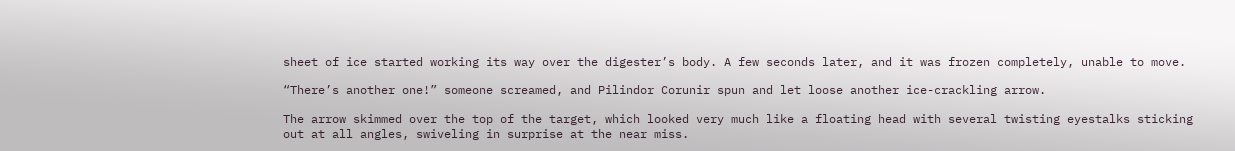sheet of ice started working its way over the digester’s body. A few seconds later, and it was frozen completely, unable to move.

“There’s another one!” someone screamed, and Pilindor Corunir spun and let loose another ice-crackling arrow.

The arrow skimmed over the top of the target, which looked very much like a floating head with several twisting eyestalks sticking out at all angles, swiveling in surprise at the near miss.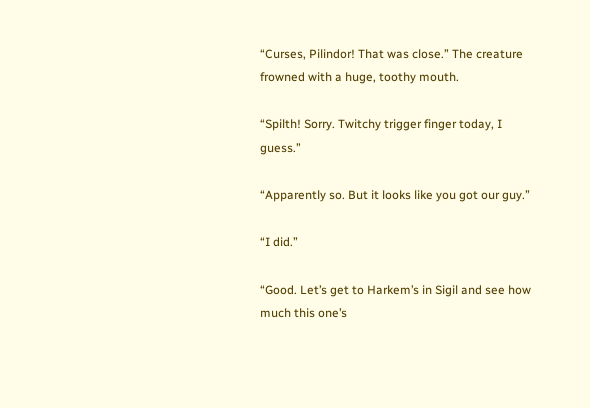“Curses, Pilindor! That was close.” The creature frowned with a huge, toothy mouth.

“Spilth! Sorry. Twitchy trigger finger today, I guess.”

“Apparently so. But it looks like you got our guy.”

“I did.”

“Good. Let’s get to Harkem’s in Sigil and see how much this one’s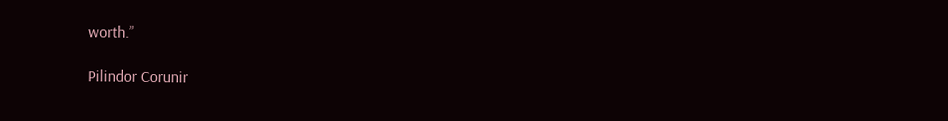worth.”

Pilindor Corunir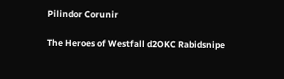Pilindor Corunir

The Heroes of Westfall d2OKC Rabidsnipe